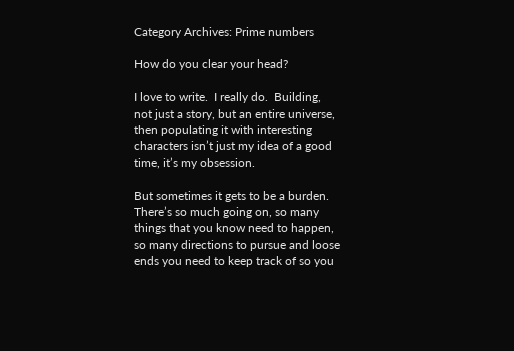Category Archives: Prime numbers

How do you clear your head?

I love to write.  I really do.  Building, not just a story, but an entire universe, then populating it with interesting characters isn’t just my idea of a good time, it’s my obsession.

But sometimes it gets to be a burden.  There’s so much going on, so many things that you know need to happen, so many directions to pursue and loose ends you need to keep track of so you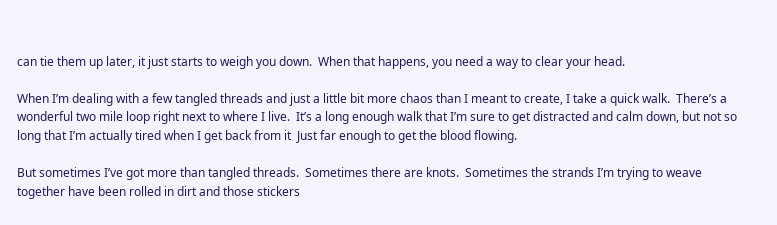can tie them up later, it just starts to weigh you down.  When that happens, you need a way to clear your head.

When I’m dealing with a few tangled threads and just a little bit more chaos than I meant to create, I take a quick walk.  There’s a wonderful two mile loop right next to where I live.  It’s a long enough walk that I’m sure to get distracted and calm down, but not so long that I’m actually tired when I get back from it  Just far enough to get the blood flowing.

But sometimes I’ve got more than tangled threads.  Sometimes there are knots.  Sometimes the strands I’m trying to weave together have been rolled in dirt and those stickers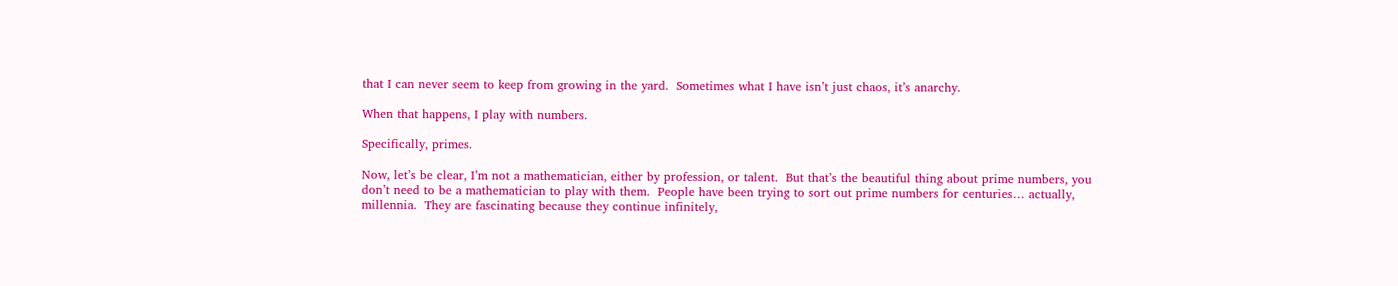that I can never seem to keep from growing in the yard.  Sometimes what I have isn’t just chaos, it’s anarchy.

When that happens, I play with numbers.

Specifically, primes.

Now, let’s be clear, I’m not a mathematician, either by profession, or talent.  But that’s the beautiful thing about prime numbers, you don’t need to be a mathematician to play with them.  People have been trying to sort out prime numbers for centuries… actually, millennia.  They are fascinating because they continue infinitely,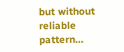but without reliable pattern…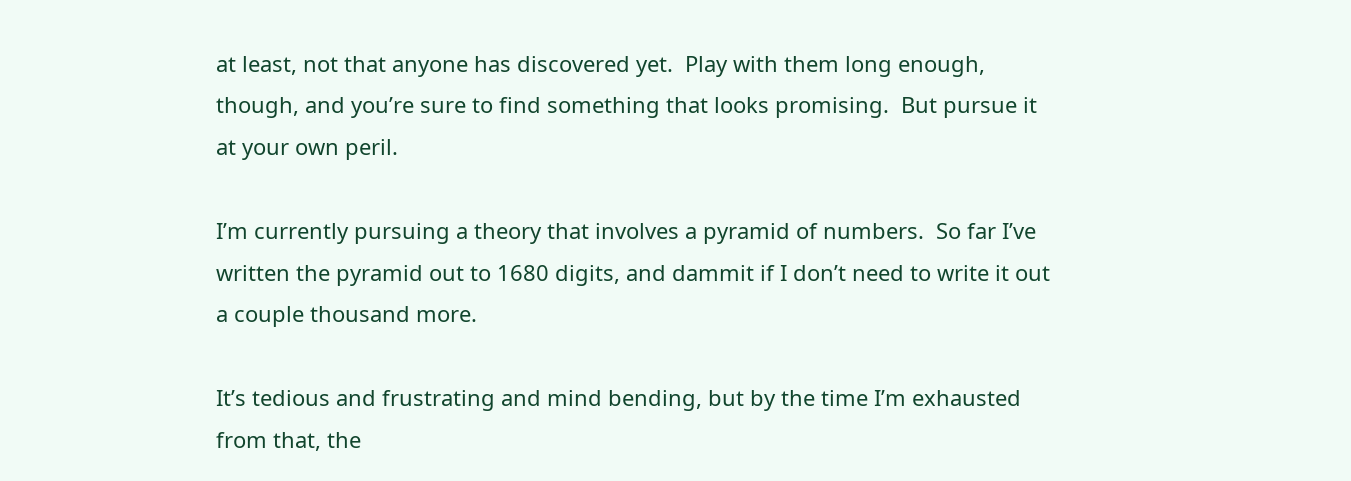at least, not that anyone has discovered yet.  Play with them long enough, though, and you’re sure to find something that looks promising.  But pursue it at your own peril.

I’m currently pursuing a theory that involves a pyramid of numbers.  So far I’ve written the pyramid out to 1680 digits, and dammit if I don’t need to write it out a couple thousand more.

It’s tedious and frustrating and mind bending, but by the time I’m exhausted from that, the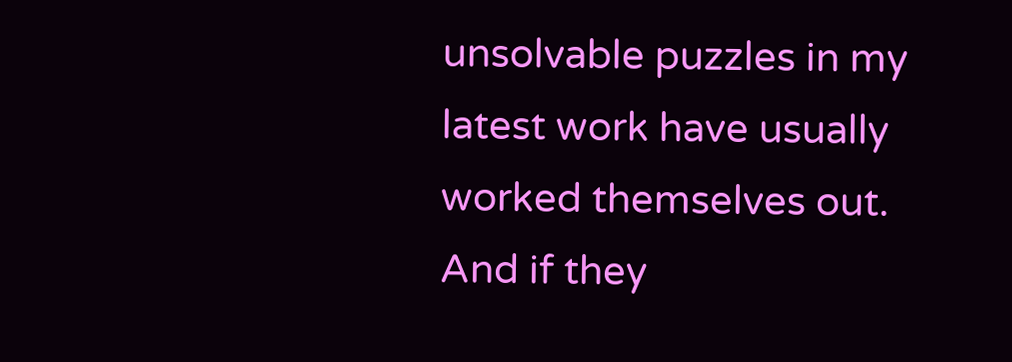unsolvable puzzles in my latest work have usually worked themselves out.  And if they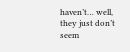haven’t… well, they just don’t seem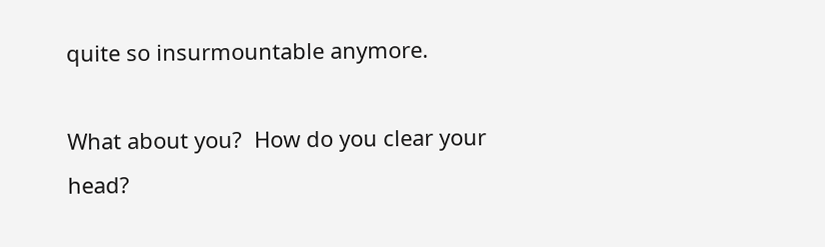quite so insurmountable anymore.

What about you?  How do you clear your head?